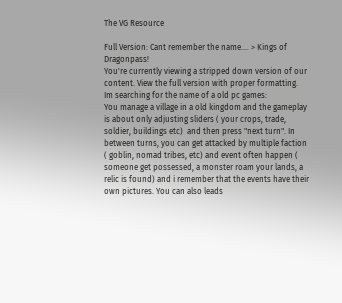The VG Resource

Full Version: Cant remember the name.... > Kings of Dragonpass!
You're currently viewing a stripped down version of our content. View the full version with proper formatting.
Im searching for the name of a old pc games:
You manage a village in a old kingdom and the gameplay is about only adjusting sliders ( your crops, trade, soldier, buildings etc)  and then press "next turn". In between turns, you can get attacked by multiple faction ( goblin, nomad tribes, etc) and event often happen ( someone get possessed, a monster roam your lands, a relic is found) and i remember that the events have their own pictures. You can also leads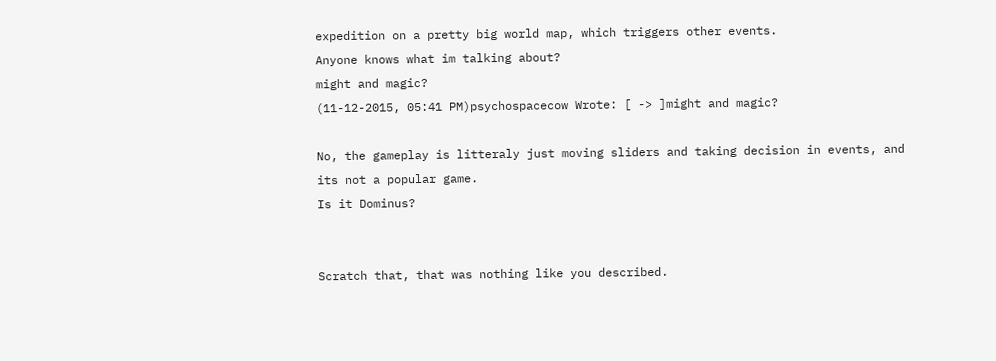expedition on a pretty big world map, which triggers other events.
Anyone knows what im talking about?
might and magic?
(11-12-2015, 05:41 PM)psychospacecow Wrote: [ -> ]might and magic?

No, the gameplay is litteraly just moving sliders and taking decision in events, and its not a popular game.
Is it Dominus?


Scratch that, that was nothing like you described.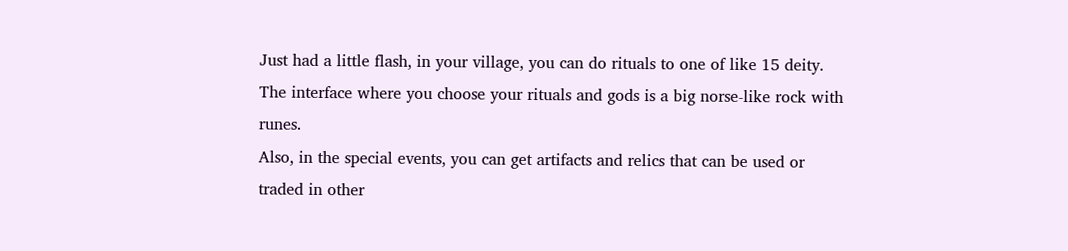Just had a little flash, in your village, you can do rituals to one of like 15 deity. The interface where you choose your rituals and gods is a big norse-like rock with runes.
Also, in the special events, you can get artifacts and relics that can be used or traded in other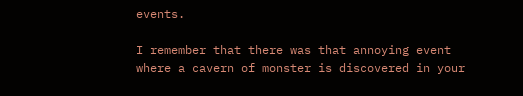events.

I remember that there was that annoying event where a cavern of monster is discovered in your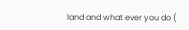land and what ever you do (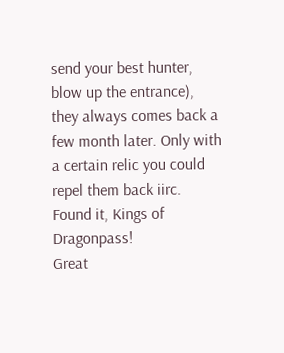send your best hunter, blow up the entrance), they always comes back a few month later. Only with a certain relic you could repel them back iirc.
Found it, Kings of Dragonpass!
Great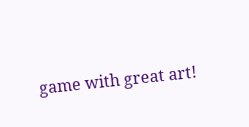game with great art!